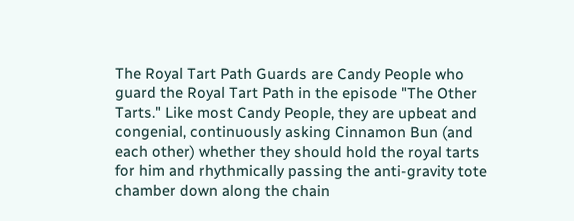The Royal Tart Path Guards are Candy People who guard the Royal Tart Path in the episode "The Other Tarts." Like most Candy People, they are upbeat and congenial, continuously asking Cinnamon Bun (and each other) whether they should hold the royal tarts for him and rhythmically passing the anti-gravity tote chamber down along the chain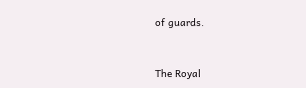of guards.


The Royal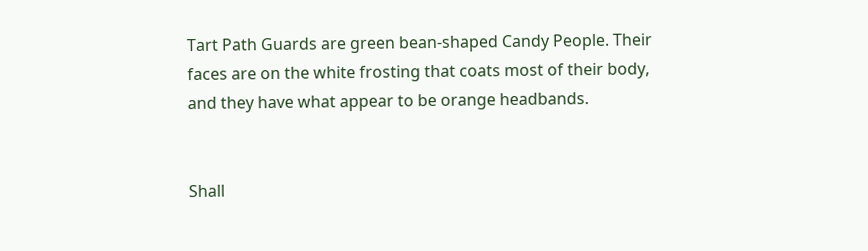Tart Path Guards are green bean-shaped Candy People. Their faces are on the white frosting that coats most of their body, and they have what appear to be orange headbands.


Shall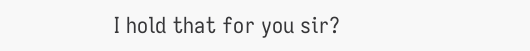I hold that for you sir?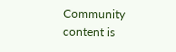Community content is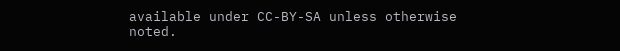available under CC-BY-SA unless otherwise noted.